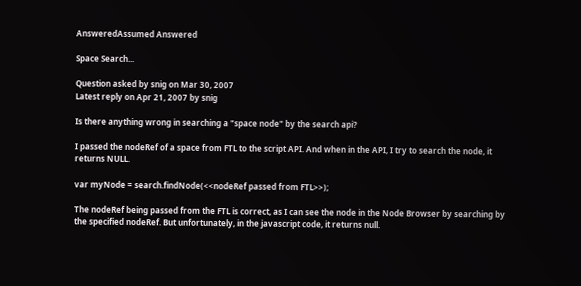AnsweredAssumed Answered

Space Search...

Question asked by snig on Mar 30, 2007
Latest reply on Apr 21, 2007 by snig

Is there anything wrong in searching a "space node" by the search api?

I passed the nodeRef of a space from FTL to the script API. And when in the API, I try to search the node, it returns NULL.

var myNode = search.findNode(<<nodeRef passed from FTL>>);

The nodeRef being passed from the FTL is correct, as I can see the node in the Node Browser by searching by the specified nodeRef. But unfortunately, in the javascript code, it returns null.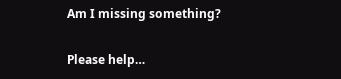Am I missing something?

Please help…